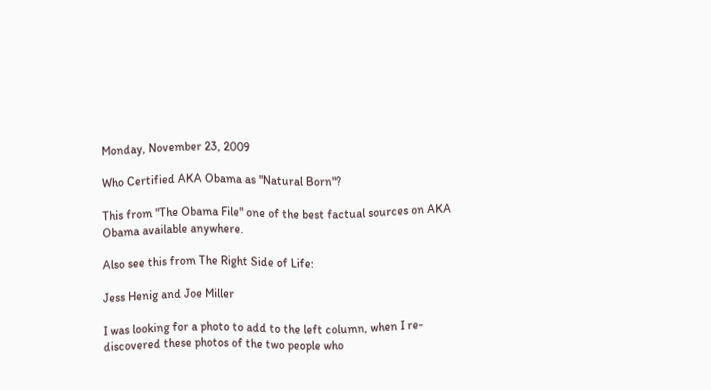Monday, November 23, 2009

Who Certified AKA Obama as "Natural Born"?

This from "The Obama File" one of the best factual sources on AKA Obama available anywhere.

Also see this from The Right Side of Life:

Jess Henig and Joe Miller

I was looking for a photo to add to the left column, when I re-discovered these photos of the two people who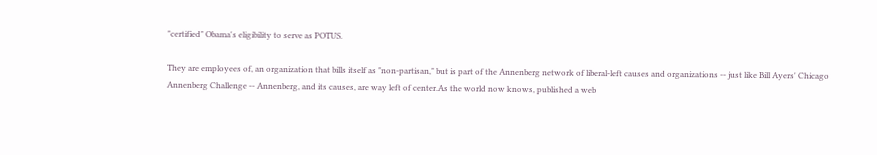"certified" Obama's eligibility to serve as POTUS.

They are employees of, an organization that bills itself as "non-partisan," but is part of the Annenberg network of liberal-left causes and organizations -- just like Bill Ayers' Chicago Annenberg Challenge -- Annenberg, and its causes, are way left of center.As the world now knows, published a web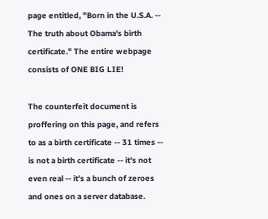page entitled, "Born in the U.S.A. -- The truth about Obama's birth certificate." The entire webpage consists of ONE BIG LIE!

The counterfeit document is proffering on this page, and refers to as a birth certificate -- 31 times -- is not a birth certificate -- it's not even real -- it's a bunch of zeroes and ones on a server database.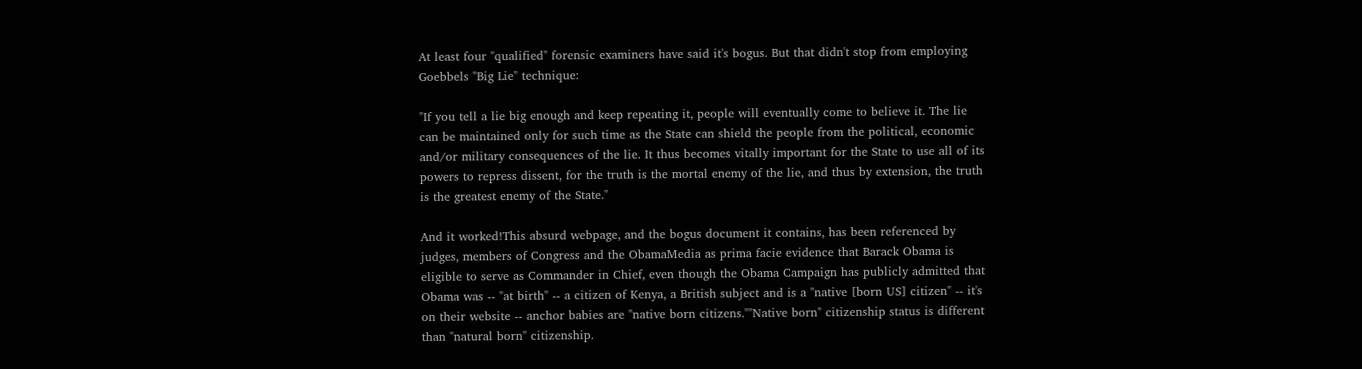At least four "qualified" forensic examiners have said it's bogus. But that didn't stop from employing Goebbels "Big Lie" technique:

"If you tell a lie big enough and keep repeating it, people will eventually come to believe it. The lie can be maintained only for such time as the State can shield the people from the political, economic and/or military consequences of the lie. It thus becomes vitally important for the State to use all of its powers to repress dissent, for the truth is the mortal enemy of the lie, and thus by extension, the truth is the greatest enemy of the State."

And it worked!This absurd webpage, and the bogus document it contains, has been referenced by judges, members of Congress and the ObamaMedia as prima facie evidence that Barack Obama is eligible to serve as Commander in Chief, even though the Obama Campaign has publicly admitted that Obama was -- "at birth" -- a citizen of Kenya, a British subject and is a "native [born US] citizen" -- it's on their website -- anchor babies are "native born citizens.""Native born" citizenship status is different than "natural born" citizenship.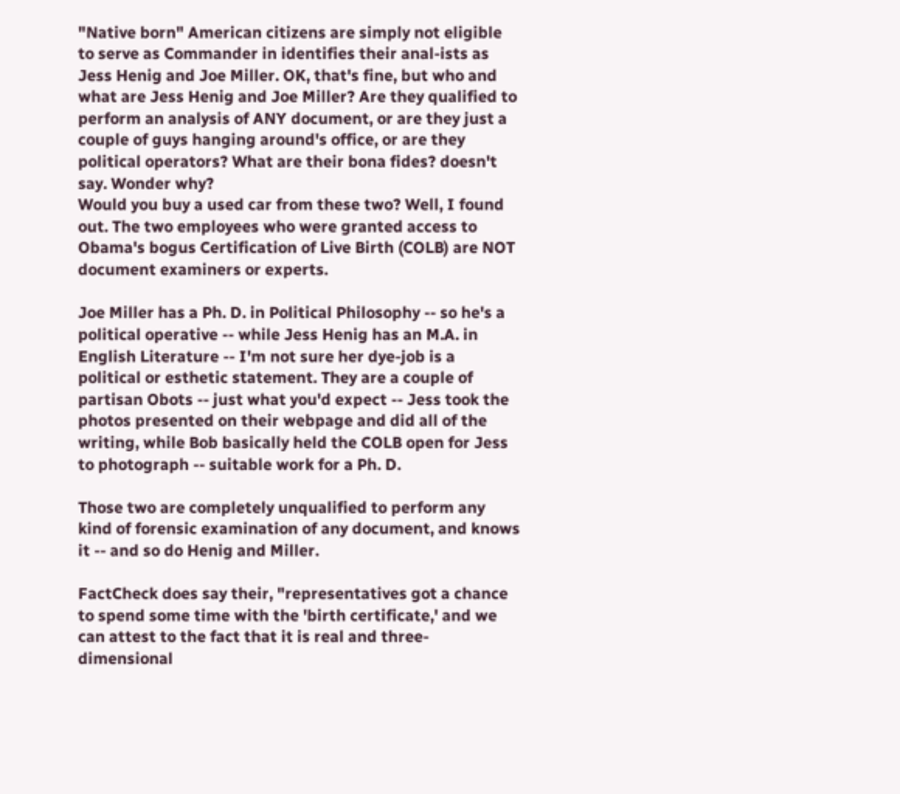"Native born" American citizens are simply not eligible to serve as Commander in identifies their anal-ists as Jess Henig and Joe Miller. OK, that's fine, but who and what are Jess Henig and Joe Miller? Are they qualified to perform an analysis of ANY document, or are they just a couple of guys hanging around's office, or are they political operators? What are their bona fides? doesn't say. Wonder why?
Would you buy a used car from these two? Well, I found out. The two employees who were granted access to Obama's bogus Certification of Live Birth (COLB) are NOT document examiners or experts.

Joe Miller has a Ph. D. in Political Philosophy -- so he's a political operative -- while Jess Henig has an M.A. in English Literature -- I'm not sure her dye-job is a political or esthetic statement. They are a couple of partisan Obots -- just what you'd expect -- Jess took the photos presented on their webpage and did all of the writing, while Bob basically held the COLB open for Jess to photograph -- suitable work for a Ph. D.

Those two are completely unqualified to perform any kind of forensic examination of any document, and knows it -- and so do Henig and Miller.

FactCheck does say their, "representatives got a chance to spend some time with the 'birth certificate,' and we can attest to the fact that it is real and three-dimensional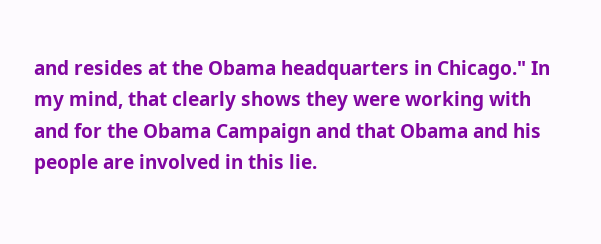and resides at the Obama headquarters in Chicago." In my mind, that clearly shows they were working with and for the Obama Campaign and that Obama and his people are involved in this lie.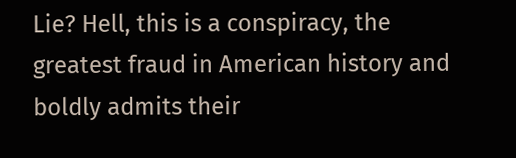Lie? Hell, this is a conspiracy, the greatest fraud in American history and boldly admits their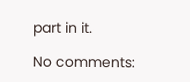part in it.

No comments: